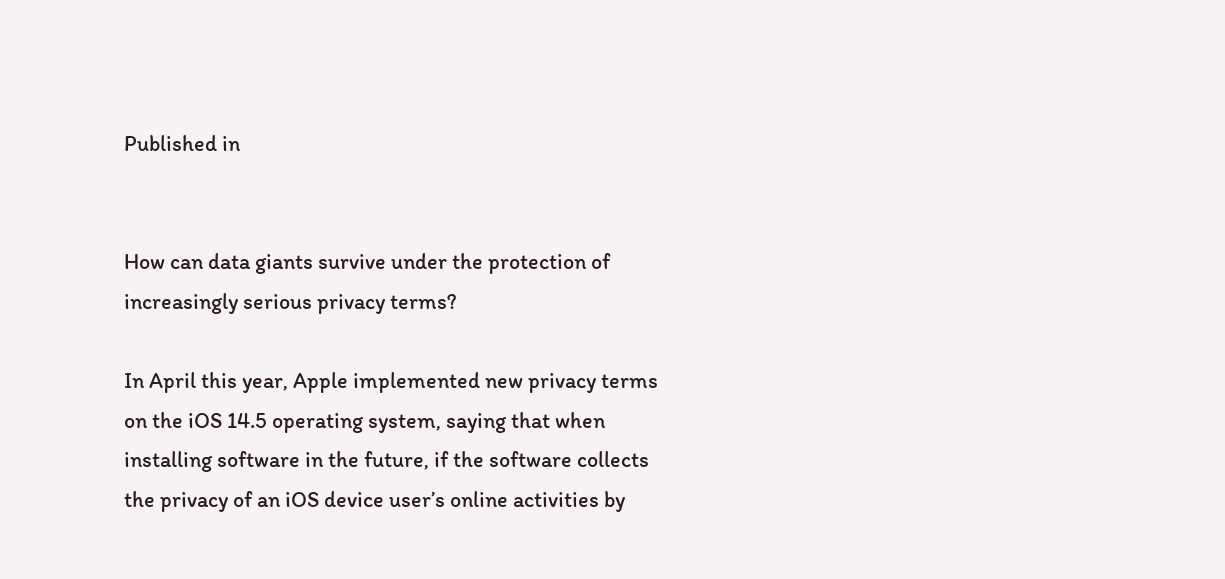Published in


How can data giants survive under the protection of increasingly serious privacy terms?

In April this year, Apple implemented new privacy terms on the iOS 14.5 operating system, saying that when installing software in the future, if the software collects the privacy of an iOS device user’s online activities by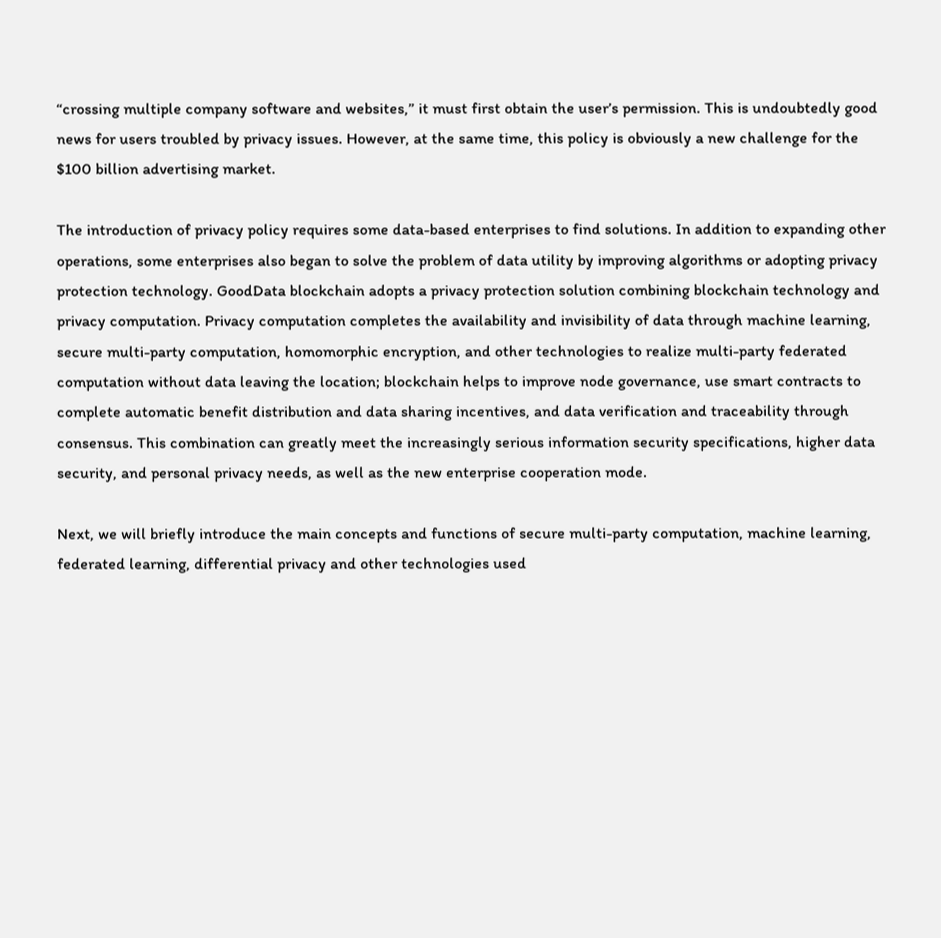“crossing multiple company software and websites,” it must first obtain the user’s permission. This is undoubtedly good news for users troubled by privacy issues. However, at the same time, this policy is obviously a new challenge for the $100 billion advertising market.

The introduction of privacy policy requires some data-based enterprises to find solutions. In addition to expanding other operations, some enterprises also began to solve the problem of data utility by improving algorithms or adopting privacy protection technology. GoodData blockchain adopts a privacy protection solution combining blockchain technology and privacy computation. Privacy computation completes the availability and invisibility of data through machine learning, secure multi-party computation, homomorphic encryption, and other technologies to realize multi-party federated computation without data leaving the location; blockchain helps to improve node governance, use smart contracts to complete automatic benefit distribution and data sharing incentives, and data verification and traceability through consensus. This combination can greatly meet the increasingly serious information security specifications, higher data security, and personal privacy needs, as well as the new enterprise cooperation mode.

Next, we will briefly introduce the main concepts and functions of secure multi-party computation, machine learning, federated learning, differential privacy and other technologies used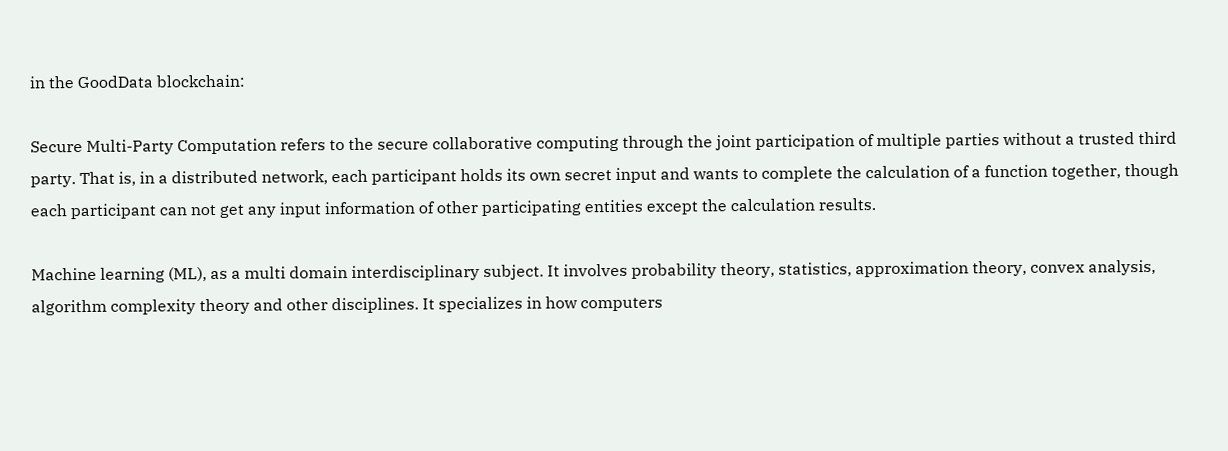in the GoodData blockchain:

Secure Multi-Party Computation refers to the secure collaborative computing through the joint participation of multiple parties without a trusted third party. That is, in a distributed network, each participant holds its own secret input and wants to complete the calculation of a function together, though each participant can not get any input information of other participating entities except the calculation results.

Machine learning (ML), as a multi domain interdisciplinary subject. It involves probability theory, statistics, approximation theory, convex analysis, algorithm complexity theory and other disciplines. It specializes in how computers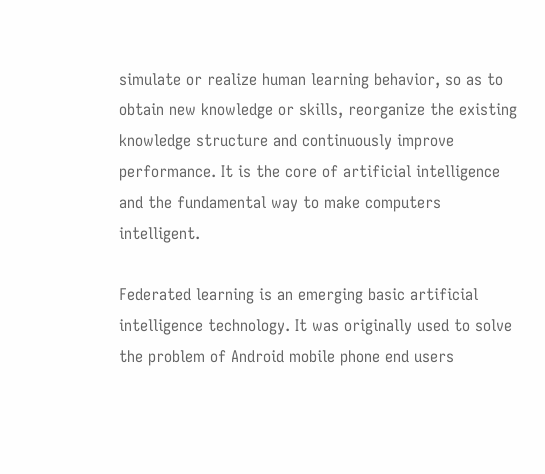simulate or realize human learning behavior, so as to obtain new knowledge or skills, reorganize the existing knowledge structure and continuously improve performance. It is the core of artificial intelligence and the fundamental way to make computers intelligent.

Federated learning is an emerging basic artificial intelligence technology. It was originally used to solve the problem of Android mobile phone end users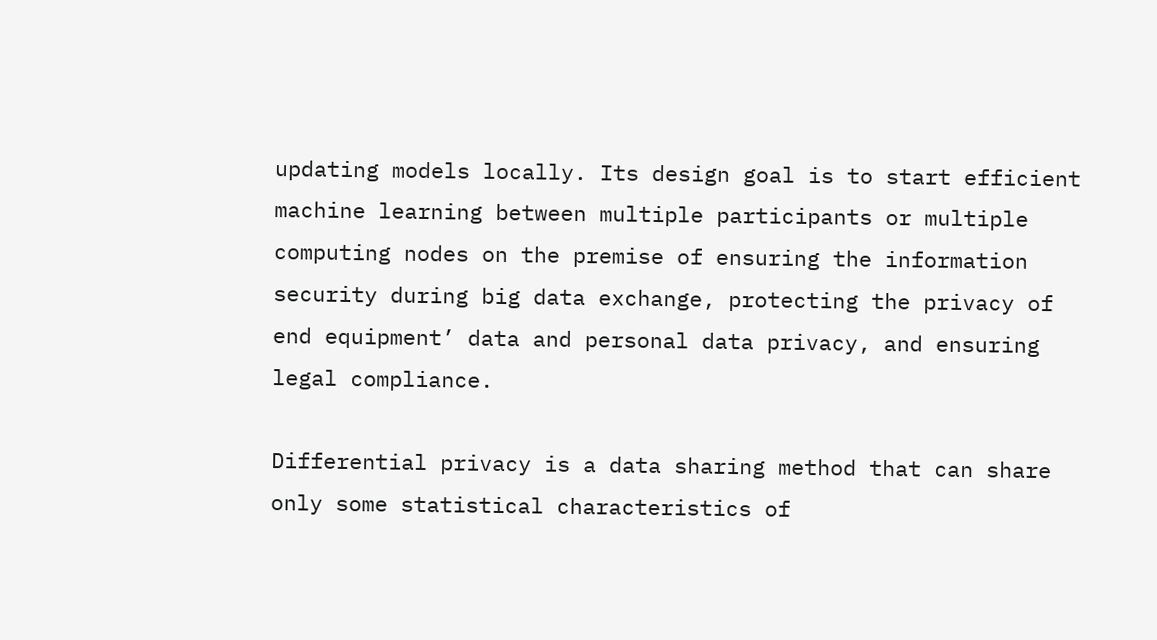updating models locally. Its design goal is to start efficient machine learning between multiple participants or multiple computing nodes on the premise of ensuring the information security during big data exchange, protecting the privacy of end equipment’ data and personal data privacy, and ensuring legal compliance.

Differential privacy is a data sharing method that can share only some statistical characteristics of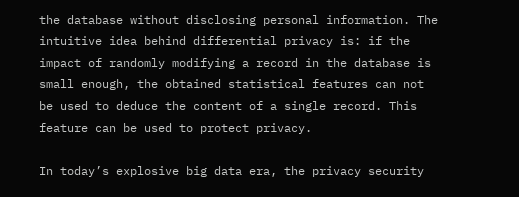the database without disclosing personal information. The intuitive idea behind differential privacy is: if the impact of randomly modifying a record in the database is small enough, the obtained statistical features can not be used to deduce the content of a single record. This feature can be used to protect privacy.

In today’s explosive big data era, the privacy security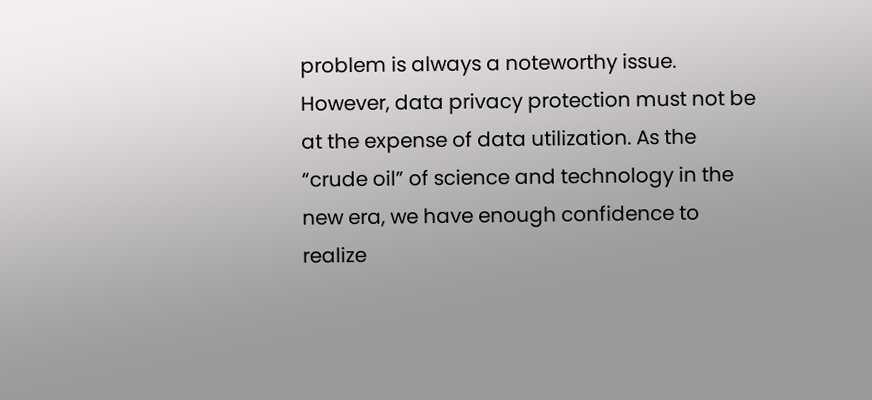problem is always a noteworthy issue. However, data privacy protection must not be at the expense of data utilization. As the “crude oil” of science and technology in the new era, we have enough confidence to realize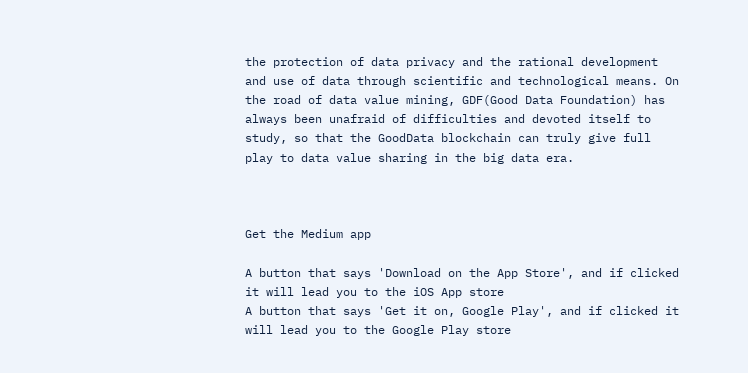the protection of data privacy and the rational development and use of data through scientific and technological means. On the road of data value mining, GDF(Good Data Foundation) has always been unafraid of difficulties and devoted itself to study, so that the GoodData blockchain can truly give full play to data value sharing in the big data era.



Get the Medium app

A button that says 'Download on the App Store', and if clicked it will lead you to the iOS App store
A button that says 'Get it on, Google Play', and if clicked it will lead you to the Google Play store